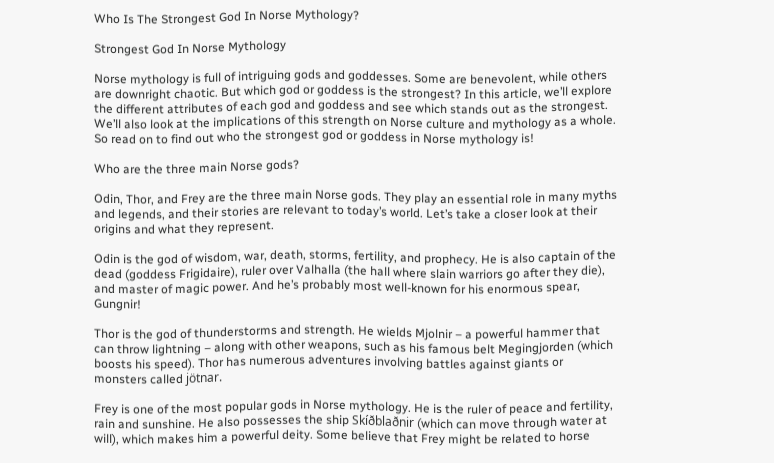Who Is The Strongest God In Norse Mythology?

Strongest God In Norse Mythology

Norse mythology is full of intriguing gods and goddesses. Some are benevolent, while others are downright chaotic. But which god or goddess is the strongest? In this article, we’ll explore the different attributes of each god and goddess and see which stands out as the strongest. We’ll also look at the implications of this strength on Norse culture and mythology as a whole. So read on to find out who the strongest god or goddess in Norse mythology is!

Who are the three main Norse gods?

Odin, Thor, and Frey are the three main Norse gods. They play an essential role in many myths and legends, and their stories are relevant to today’s world. Let’s take a closer look at their origins and what they represent.

Odin is the god of wisdom, war, death, storms, fertility, and prophecy. He is also captain of the dead (goddess Frigidaire), ruler over Valhalla (the hall where slain warriors go after they die), and master of magic power. And he’s probably most well-known for his enormous spear, Gungnir!

Thor is the god of thunderstorms and strength. He wields Mjolnir – a powerful hammer that can throw lightning – along with other weapons, such as his famous belt Megingjorden (which boosts his speed). Thor has numerous adventures involving battles against giants or monsters called jötnar.

Frey is one of the most popular gods in Norse mythology. He is the ruler of peace and fertility, rain and sunshine. He also possesses the ship Skíðblaðnir (which can move through water at will), which makes him a powerful deity. Some believe that Frey might be related to horse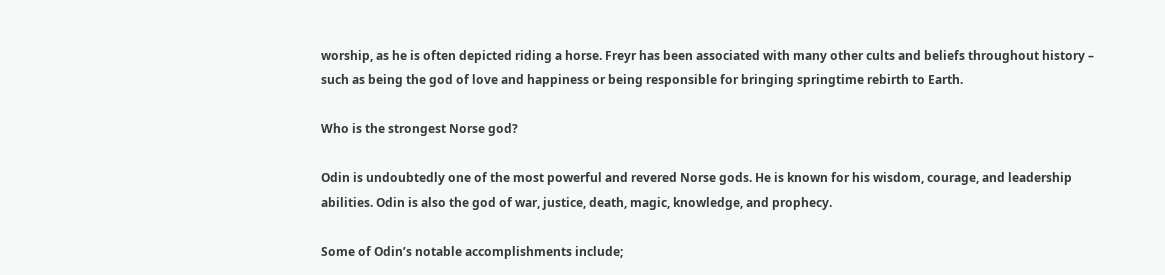worship, as he is often depicted riding a horse. Freyr has been associated with many other cults and beliefs throughout history – such as being the god of love and happiness or being responsible for bringing springtime rebirth to Earth.

Who is the strongest Norse god?

Odin is undoubtedly one of the most powerful and revered Norse gods. He is known for his wisdom, courage, and leadership abilities. Odin is also the god of war, justice, death, magic, knowledge, and prophecy.

Some of Odin’s notable accomplishments include;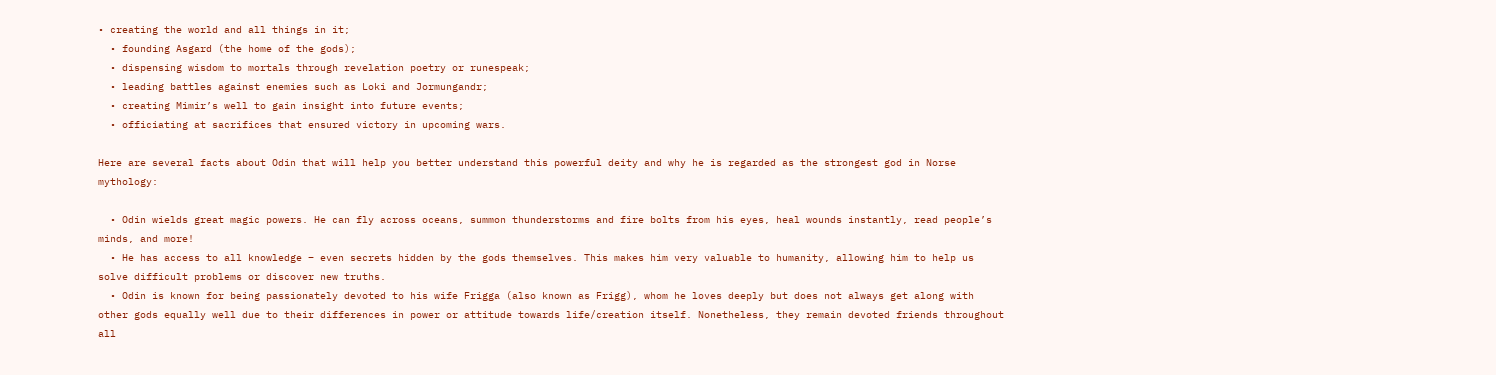• creating the world and all things in it;
  • founding Asgard (the home of the gods);
  • dispensing wisdom to mortals through revelation poetry or runespeak;
  • leading battles against enemies such as Loki and Jormungandr;
  • creating Mimir’s well to gain insight into future events;
  • officiating at sacrifices that ensured victory in upcoming wars.

Here are several facts about Odin that will help you better understand this powerful deity and why he is regarded as the strongest god in Norse mythology:

  • Odin wields great magic powers. He can fly across oceans, summon thunderstorms and fire bolts from his eyes, heal wounds instantly, read people’s minds, and more!
  • He has access to all knowledge – even secrets hidden by the gods themselves. This makes him very valuable to humanity, allowing him to help us solve difficult problems or discover new truths.
  • Odin is known for being passionately devoted to his wife Frigga (also known as Frigg), whom he loves deeply but does not always get along with other gods equally well due to their differences in power or attitude towards life/creation itself. Nonetheless, they remain devoted friends throughout all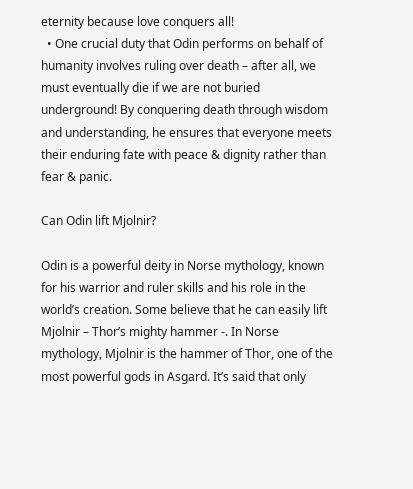eternity because love conquers all!
  • One crucial duty that Odin performs on behalf of humanity involves ruling over death – after all, we must eventually die if we are not buried underground! By conquering death through wisdom and understanding, he ensures that everyone meets their enduring fate with peace & dignity rather than fear & panic.

Can Odin lift Mjolnir?

Odin is a powerful deity in Norse mythology, known for his warrior and ruler skills and his role in the world’s creation. Some believe that he can easily lift Mjolnir – Thor’s mighty hammer -. In Norse mythology, Mjolnir is the hammer of Thor, one of the most powerful gods in Asgard. It’s said that only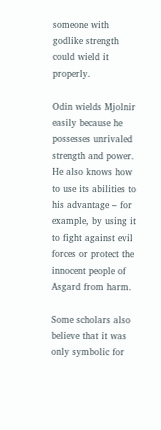someone with godlike strength could wield it properly.

Odin wields Mjolnir easily because he possesses unrivaled strength and power. He also knows how to use its abilities to his advantage – for example, by using it to fight against evil forces or protect the innocent people of Asgard from harm.

Some scholars also believe that it was only symbolic for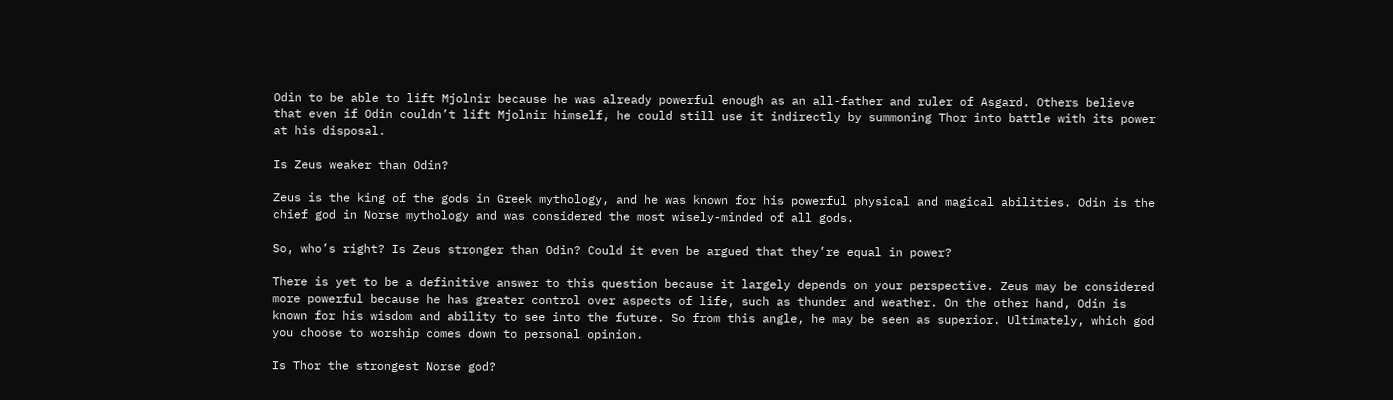Odin to be able to lift Mjolnir because he was already powerful enough as an all-father and ruler of Asgard. Others believe that even if Odin couldn’t lift Mjolnir himself, he could still use it indirectly by summoning Thor into battle with its power at his disposal.

Is Zeus weaker than Odin?

Zeus is the king of the gods in Greek mythology, and he was known for his powerful physical and magical abilities. Odin is the chief god in Norse mythology and was considered the most wisely-minded of all gods.

So, who’s right? Is Zeus stronger than Odin? Could it even be argued that they’re equal in power?

There is yet to be a definitive answer to this question because it largely depends on your perspective. Zeus may be considered more powerful because he has greater control over aspects of life, such as thunder and weather. On the other hand, Odin is known for his wisdom and ability to see into the future. So from this angle, he may be seen as superior. Ultimately, which god you choose to worship comes down to personal opinion.

Is Thor the strongest Norse god?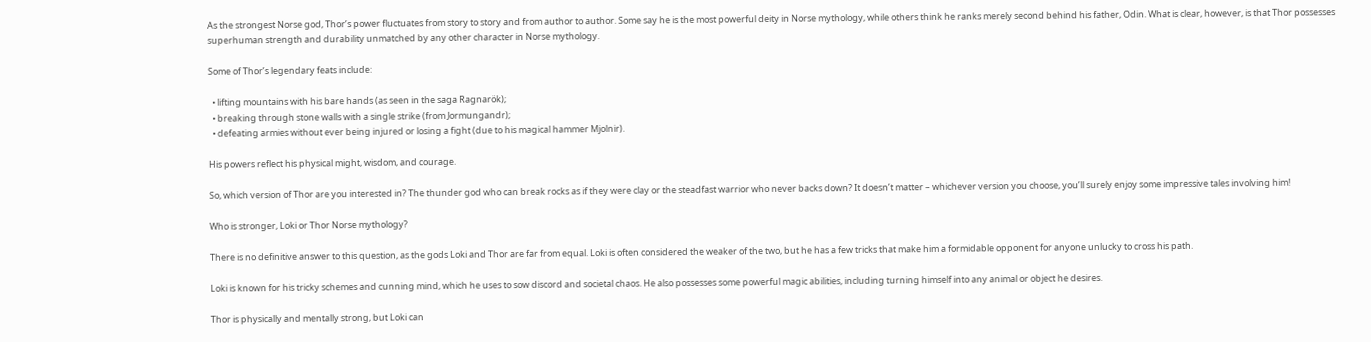As the strongest Norse god, Thor’s power fluctuates from story to story and from author to author. Some say he is the most powerful deity in Norse mythology, while others think he ranks merely second behind his father, Odin. What is clear, however, is that Thor possesses superhuman strength and durability unmatched by any other character in Norse mythology.

Some of Thor’s legendary feats include:

  • lifting mountains with his bare hands (as seen in the saga Ragnarök);
  • breaking through stone walls with a single strike (from Jormungandr);
  • defeating armies without ever being injured or losing a fight (due to his magical hammer Mjolnir).

His powers reflect his physical might, wisdom, and courage.

So, which version of Thor are you interested in? The thunder god who can break rocks as if they were clay or the steadfast warrior who never backs down? It doesn’t matter – whichever version you choose, you’ll surely enjoy some impressive tales involving him!

Who is stronger, Loki or Thor Norse mythology?

There is no definitive answer to this question, as the gods Loki and Thor are far from equal. Loki is often considered the weaker of the two, but he has a few tricks that make him a formidable opponent for anyone unlucky to cross his path.

Loki is known for his tricky schemes and cunning mind, which he uses to sow discord and societal chaos. He also possesses some powerful magic abilities, including turning himself into any animal or object he desires.

Thor is physically and mentally strong, but Loki can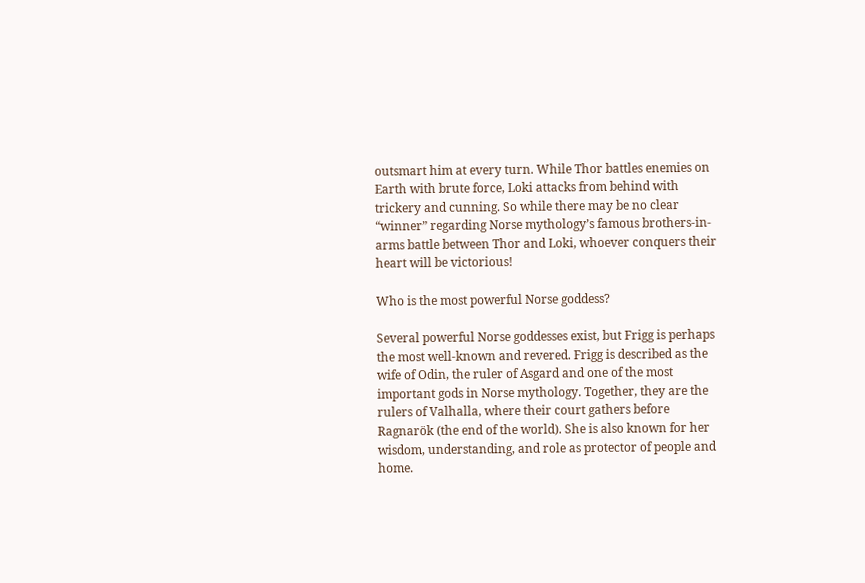outsmart him at every turn. While Thor battles enemies on Earth with brute force, Loki attacks from behind with trickery and cunning. So while there may be no clear “winner” regarding Norse mythology’s famous brothers-in-arms battle between Thor and Loki, whoever conquers their heart will be victorious!

Who is the most powerful Norse goddess?

Several powerful Norse goddesses exist, but Frigg is perhaps the most well-known and revered. Frigg is described as the wife of Odin, the ruler of Asgard and one of the most important gods in Norse mythology. Together, they are the rulers of Valhalla, where their court gathers before Ragnarök (the end of the world). She is also known for her wisdom, understanding, and role as protector of people and home.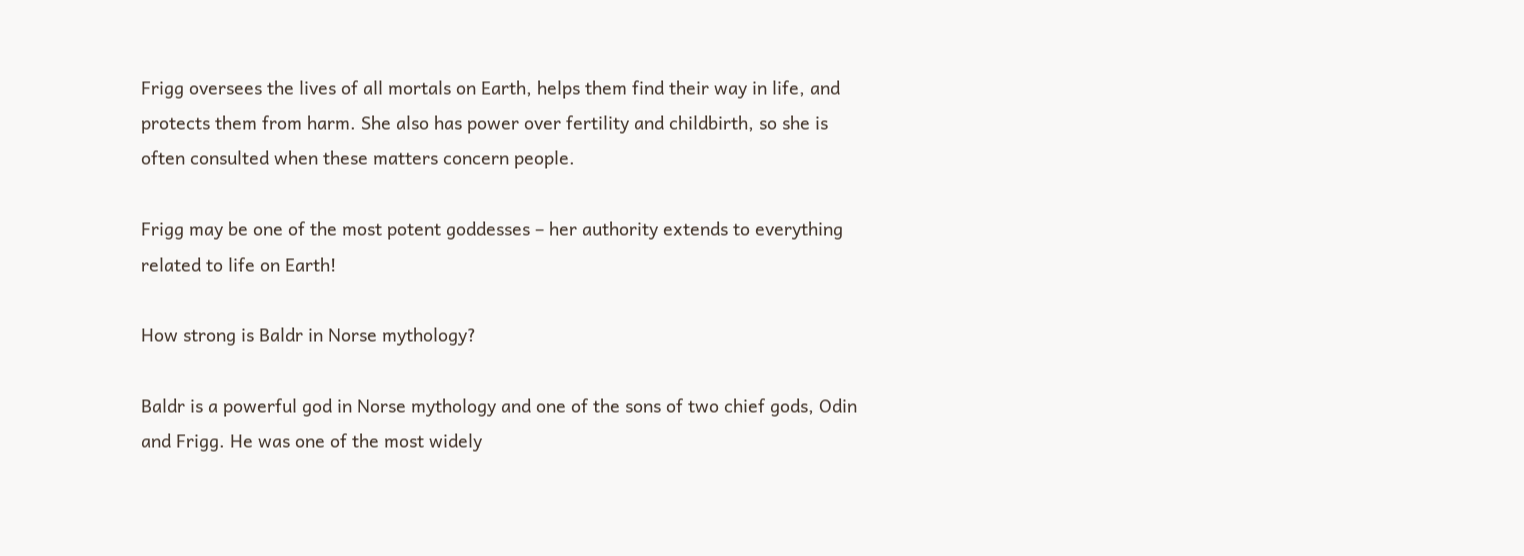Frigg oversees the lives of all mortals on Earth, helps them find their way in life, and protects them from harm. She also has power over fertility and childbirth, so she is often consulted when these matters concern people.

Frigg may be one of the most potent goddesses – her authority extends to everything related to life on Earth!

How strong is Baldr in Norse mythology?

Baldr is a powerful god in Norse mythology and one of the sons of two chief gods, Odin and Frigg. He was one of the most widely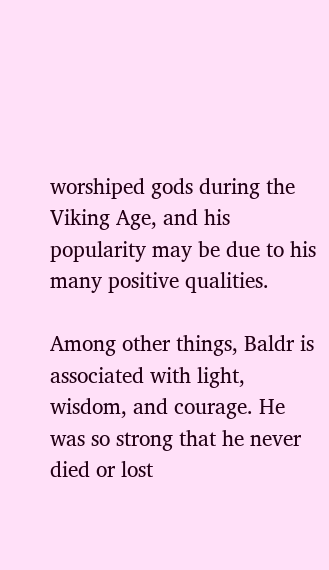worshiped gods during the Viking Age, and his popularity may be due to his many positive qualities.

Among other things, Baldr is associated with light, wisdom, and courage. He was so strong that he never died or lost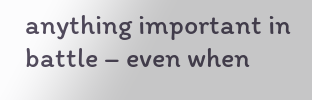anything important in battle – even when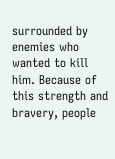surrounded by enemies who wanted to kill him. Because of this strength and bravery, people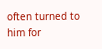often turned to him for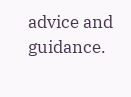advice and guidance.